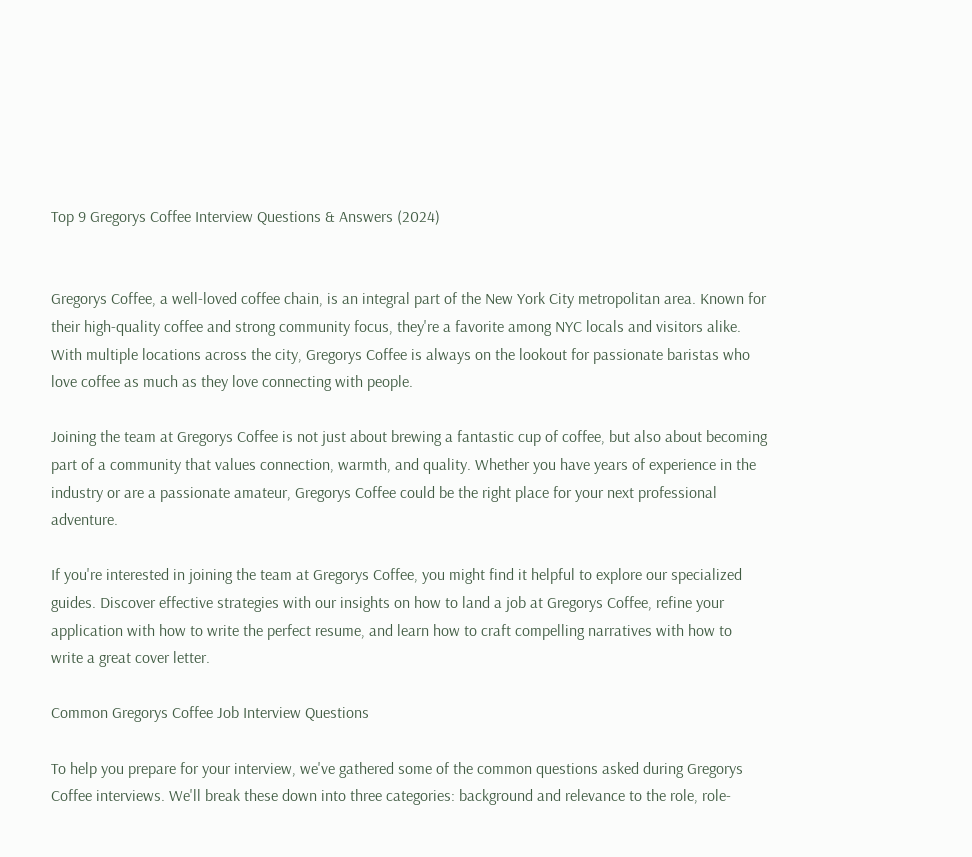Top 9 Gregorys Coffee Interview Questions & Answers (2024)


Gregorys Coffee, a well-loved coffee chain, is an integral part of the New York City metropolitan area. Known for their high-quality coffee and strong community focus, they're a favorite among NYC locals and visitors alike. With multiple locations across the city, Gregorys Coffee is always on the lookout for passionate baristas who love coffee as much as they love connecting with people.

Joining the team at Gregorys Coffee is not just about brewing a fantastic cup of coffee, but also about becoming part of a community that values connection, warmth, and quality. Whether you have years of experience in the industry or are a passionate amateur, Gregorys Coffee could be the right place for your next professional adventure.

If you're interested in joining the team at Gregorys Coffee, you might find it helpful to explore our specialized guides. Discover effective strategies with our insights on how to land a job at Gregorys Coffee, refine your application with how to write the perfect resume, and learn how to craft compelling narratives with how to write a great cover letter.

Common Gregorys Coffee Job Interview Questions

To help you prepare for your interview, we've gathered some of the common questions asked during Gregorys Coffee interviews. We'll break these down into three categories: background and relevance to the role, role-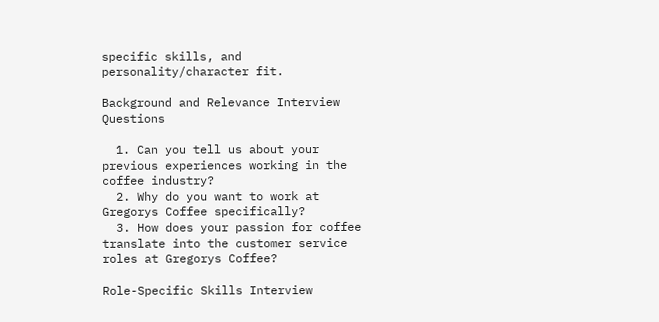specific skills, and personality/character fit.

Background and Relevance Interview Questions

  1. Can you tell us about your previous experiences working in the coffee industry?
  2. Why do you want to work at Gregorys Coffee specifically?
  3. How does your passion for coffee translate into the customer service roles at Gregorys Coffee?

Role-Specific Skills Interview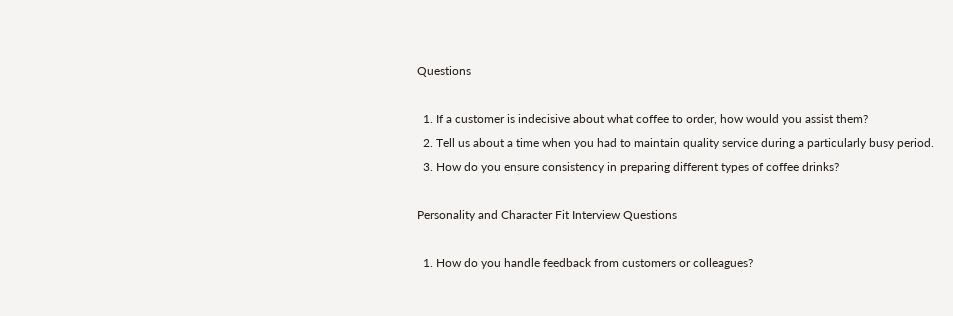Questions

  1. If a customer is indecisive about what coffee to order, how would you assist them?
  2. Tell us about a time when you had to maintain quality service during a particularly busy period.
  3. How do you ensure consistency in preparing different types of coffee drinks?

Personality and Character Fit Interview Questions

  1. How do you handle feedback from customers or colleagues?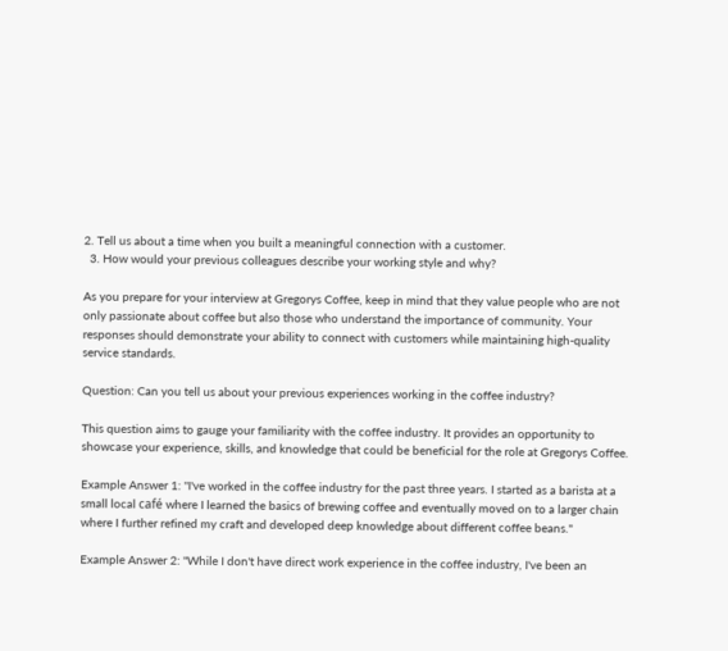2. Tell us about a time when you built a meaningful connection with a customer.
  3. How would your previous colleagues describe your working style and why?

As you prepare for your interview at Gregorys Coffee, keep in mind that they value people who are not only passionate about coffee but also those who understand the importance of community. Your responses should demonstrate your ability to connect with customers while maintaining high-quality service standards.

Question: Can you tell us about your previous experiences working in the coffee industry?

This question aims to gauge your familiarity with the coffee industry. It provides an opportunity to showcase your experience, skills, and knowledge that could be beneficial for the role at Gregorys Coffee.

Example Answer 1: "I've worked in the coffee industry for the past three years. I started as a barista at a small local café where I learned the basics of brewing coffee and eventually moved on to a larger chain where I further refined my craft and developed deep knowledge about different coffee beans."

Example Answer 2: "While I don't have direct work experience in the coffee industry, I've been an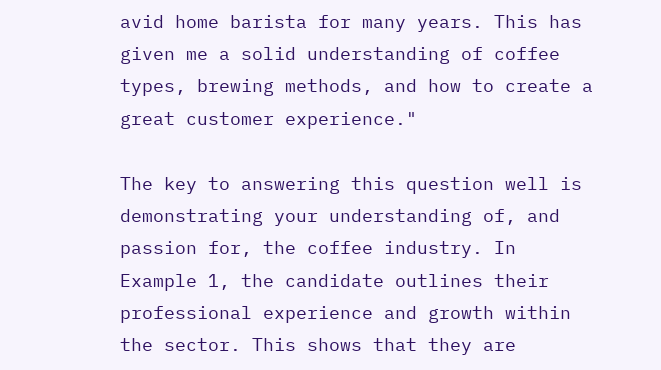avid home barista for many years. This has given me a solid understanding of coffee types, brewing methods, and how to create a great customer experience."

The key to answering this question well is demonstrating your understanding of, and passion for, the coffee industry. In Example 1, the candidate outlines their professional experience and growth within the sector. This shows that they are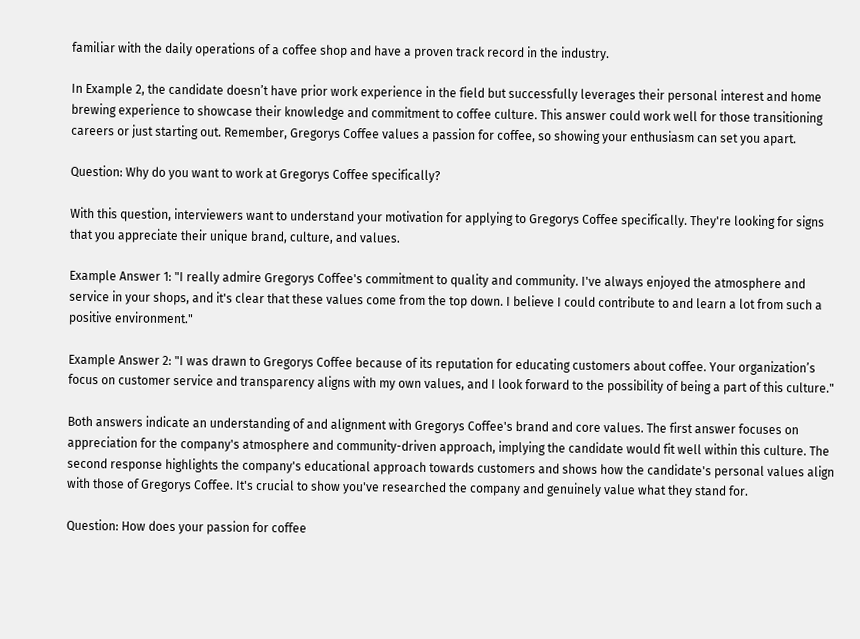familiar with the daily operations of a coffee shop and have a proven track record in the industry.

In Example 2, the candidate doesn’t have prior work experience in the field but successfully leverages their personal interest and home brewing experience to showcase their knowledge and commitment to coffee culture. This answer could work well for those transitioning careers or just starting out. Remember, Gregorys Coffee values a passion for coffee, so showing your enthusiasm can set you apart.

Question: Why do you want to work at Gregorys Coffee specifically?

With this question, interviewers want to understand your motivation for applying to Gregorys Coffee specifically. They're looking for signs that you appreciate their unique brand, culture, and values.

Example Answer 1: "I really admire Gregorys Coffee's commitment to quality and community. I've always enjoyed the atmosphere and service in your shops, and it's clear that these values come from the top down. I believe I could contribute to and learn a lot from such a positive environment."

Example Answer 2: "I was drawn to Gregorys Coffee because of its reputation for educating customers about coffee. Your organization’s focus on customer service and transparency aligns with my own values, and I look forward to the possibility of being a part of this culture."

Both answers indicate an understanding of and alignment with Gregorys Coffee's brand and core values. The first answer focuses on appreciation for the company's atmosphere and community-driven approach, implying the candidate would fit well within this culture. The second response highlights the company's educational approach towards customers and shows how the candidate's personal values align with those of Gregorys Coffee. It's crucial to show you've researched the company and genuinely value what they stand for.

Question: How does your passion for coffee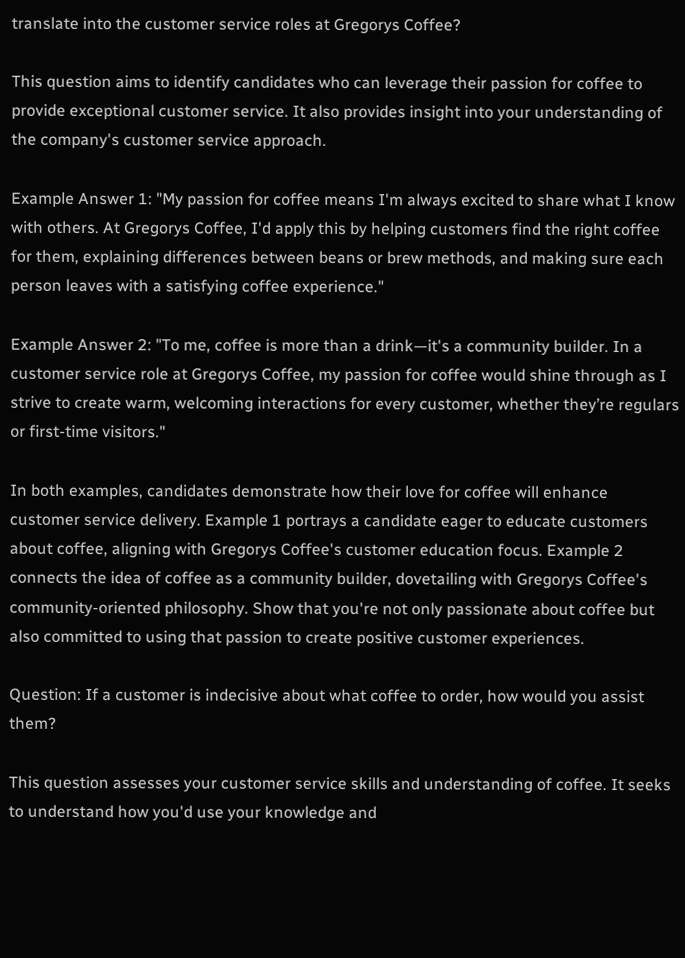translate into the customer service roles at Gregorys Coffee?

This question aims to identify candidates who can leverage their passion for coffee to provide exceptional customer service. It also provides insight into your understanding of the company's customer service approach.

Example Answer 1: "My passion for coffee means I'm always excited to share what I know with others. At Gregorys Coffee, I'd apply this by helping customers find the right coffee for them, explaining differences between beans or brew methods, and making sure each person leaves with a satisfying coffee experience."

Example Answer 2: "To me, coffee is more than a drink—it's a community builder. In a customer service role at Gregorys Coffee, my passion for coffee would shine through as I strive to create warm, welcoming interactions for every customer, whether they’re regulars or first-time visitors."

In both examples, candidates demonstrate how their love for coffee will enhance customer service delivery. Example 1 portrays a candidate eager to educate customers about coffee, aligning with Gregorys Coffee's customer education focus. Example 2 connects the idea of coffee as a community builder, dovetailing with Gregorys Coffee's community-oriented philosophy. Show that you're not only passionate about coffee but also committed to using that passion to create positive customer experiences.

Question: If a customer is indecisive about what coffee to order, how would you assist them?

This question assesses your customer service skills and understanding of coffee. It seeks to understand how you'd use your knowledge and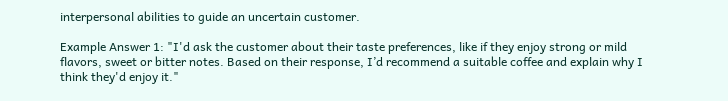interpersonal abilities to guide an uncertain customer.

Example Answer 1: "I'd ask the customer about their taste preferences, like if they enjoy strong or mild flavors, sweet or bitter notes. Based on their response, I’d recommend a suitable coffee and explain why I think they'd enjoy it."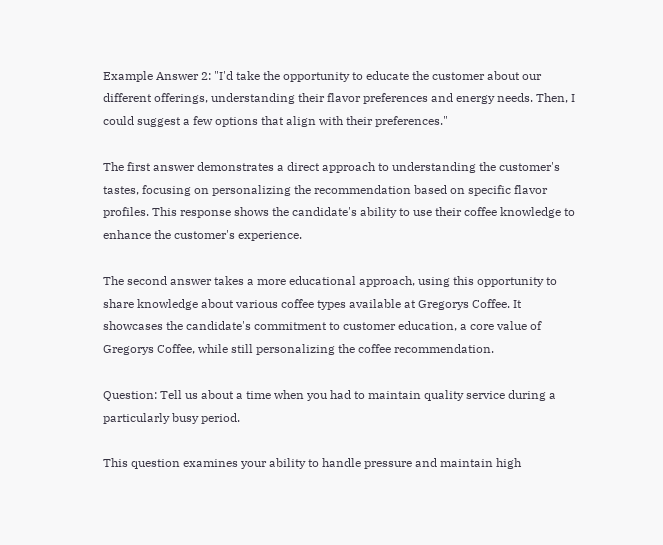Example Answer 2: "I'd take the opportunity to educate the customer about our different offerings, understanding their flavor preferences and energy needs. Then, I could suggest a few options that align with their preferences."

The first answer demonstrates a direct approach to understanding the customer's tastes, focusing on personalizing the recommendation based on specific flavor profiles. This response shows the candidate's ability to use their coffee knowledge to enhance the customer's experience.

The second answer takes a more educational approach, using this opportunity to share knowledge about various coffee types available at Gregorys Coffee. It showcases the candidate's commitment to customer education, a core value of Gregorys Coffee, while still personalizing the coffee recommendation.

Question: Tell us about a time when you had to maintain quality service during a particularly busy period.

This question examines your ability to handle pressure and maintain high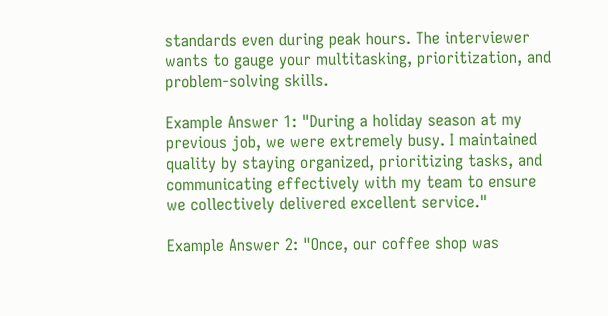standards even during peak hours. The interviewer wants to gauge your multitasking, prioritization, and problem-solving skills.

Example Answer 1: "During a holiday season at my previous job, we were extremely busy. I maintained quality by staying organized, prioritizing tasks, and communicating effectively with my team to ensure we collectively delivered excellent service."

Example Answer 2: "Once, our coffee shop was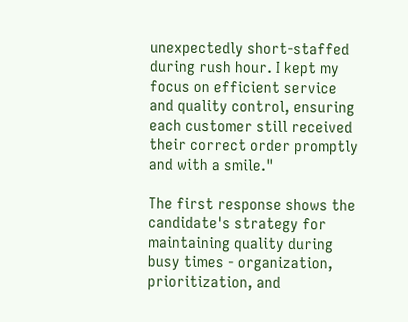unexpectedly short-staffed during rush hour. I kept my focus on efficient service and quality control, ensuring each customer still received their correct order promptly and with a smile."

The first response shows the candidate's strategy for maintaining quality during busy times - organization, prioritization, and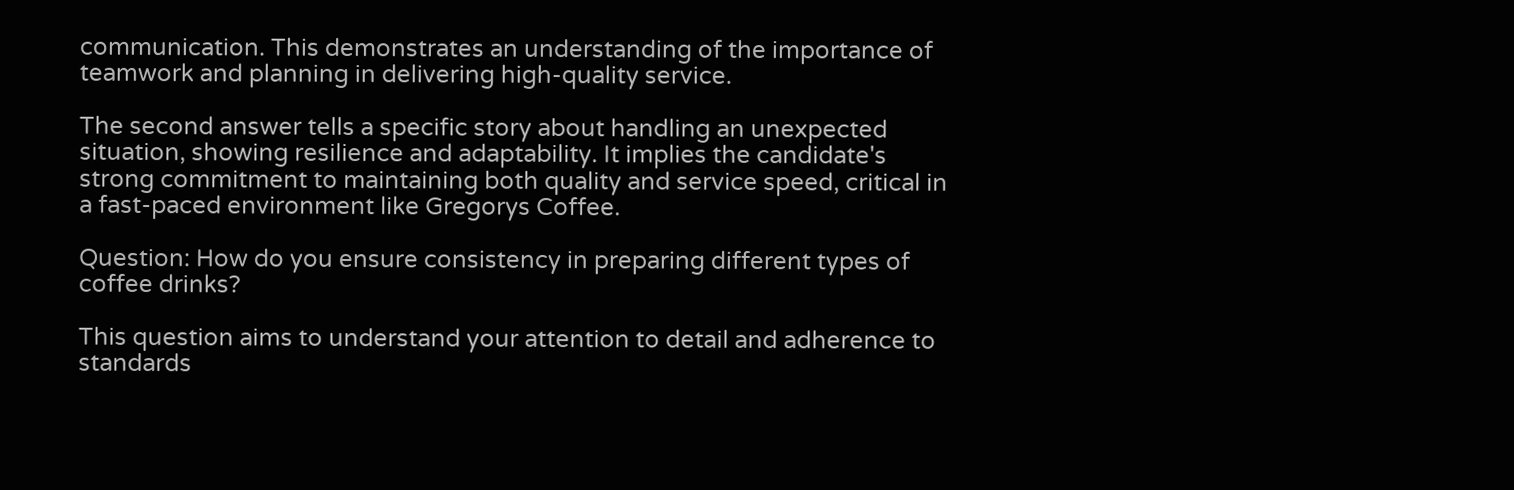communication. This demonstrates an understanding of the importance of teamwork and planning in delivering high-quality service.

The second answer tells a specific story about handling an unexpected situation, showing resilience and adaptability. It implies the candidate's strong commitment to maintaining both quality and service speed, critical in a fast-paced environment like Gregorys Coffee.

Question: How do you ensure consistency in preparing different types of coffee drinks?

This question aims to understand your attention to detail and adherence to standards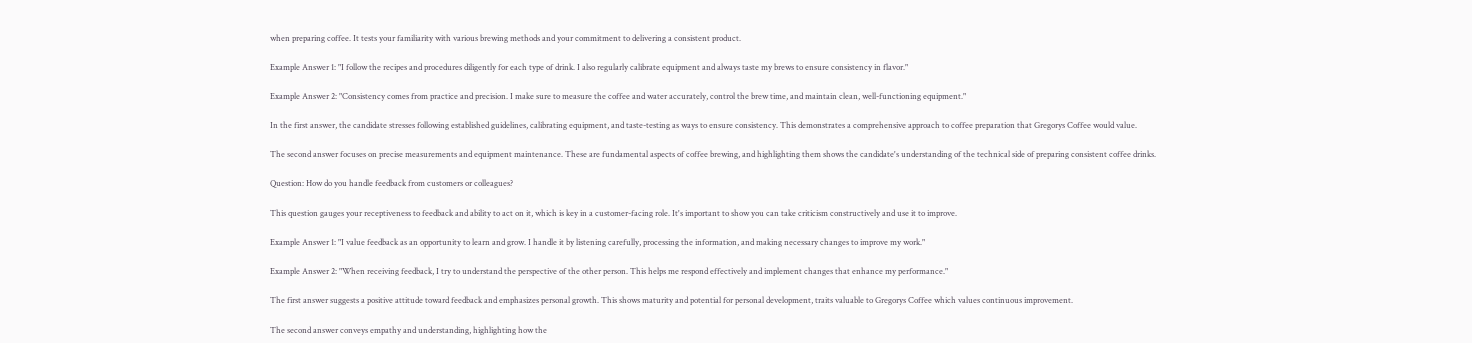when preparing coffee. It tests your familiarity with various brewing methods and your commitment to delivering a consistent product.

Example Answer 1: "I follow the recipes and procedures diligently for each type of drink. I also regularly calibrate equipment and always taste my brews to ensure consistency in flavor."

Example Answer 2: "Consistency comes from practice and precision. I make sure to measure the coffee and water accurately, control the brew time, and maintain clean, well-functioning equipment."

In the first answer, the candidate stresses following established guidelines, calibrating equipment, and taste-testing as ways to ensure consistency. This demonstrates a comprehensive approach to coffee preparation that Gregorys Coffee would value.

The second answer focuses on precise measurements and equipment maintenance. These are fundamental aspects of coffee brewing, and highlighting them shows the candidate's understanding of the technical side of preparing consistent coffee drinks.

Question: How do you handle feedback from customers or colleagues?

This question gauges your receptiveness to feedback and ability to act on it, which is key in a customer-facing role. It's important to show you can take criticism constructively and use it to improve.

Example Answer 1: "I value feedback as an opportunity to learn and grow. I handle it by listening carefully, processing the information, and making necessary changes to improve my work."

Example Answer 2: "When receiving feedback, I try to understand the perspective of the other person. This helps me respond effectively and implement changes that enhance my performance."

The first answer suggests a positive attitude toward feedback and emphasizes personal growth. This shows maturity and potential for personal development, traits valuable to Gregorys Coffee which values continuous improvement.

The second answer conveys empathy and understanding, highlighting how the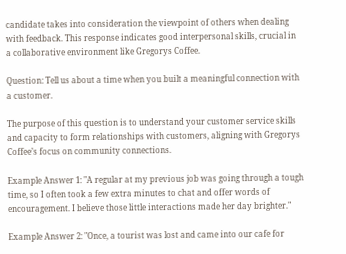candidate takes into consideration the viewpoint of others when dealing with feedback. This response indicates good interpersonal skills, crucial in a collaborative environment like Gregorys Coffee.

Question: Tell us about a time when you built a meaningful connection with a customer.

The purpose of this question is to understand your customer service skills and capacity to form relationships with customers, aligning with Gregorys Coffee’s focus on community connections.

Example Answer 1: "A regular at my previous job was going through a tough time, so I often took a few extra minutes to chat and offer words of encouragement. I believe those little interactions made her day brighter."

Example Answer 2: "Once, a tourist was lost and came into our cafe for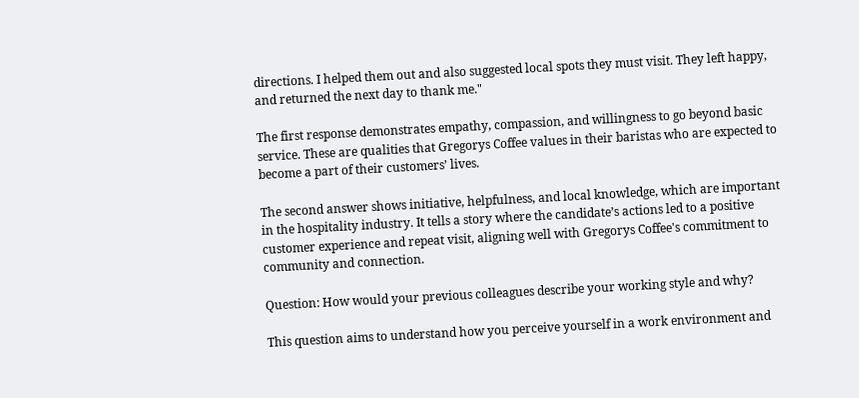directions. I helped them out and also suggested local spots they must visit. They left happy, and returned the next day to thank me."

The first response demonstrates empathy, compassion, and willingness to go beyond basic service. These are qualities that Gregorys Coffee values in their baristas who are expected to become a part of their customers’ lives.

The second answer shows initiative, helpfulness, and local knowledge, which are important in the hospitality industry. It tells a story where the candidate’s actions led to a positive customer experience and repeat visit, aligning well with Gregorys Coffee's commitment to community and connection.

Question: How would your previous colleagues describe your working style and why?

This question aims to understand how you perceive yourself in a work environment and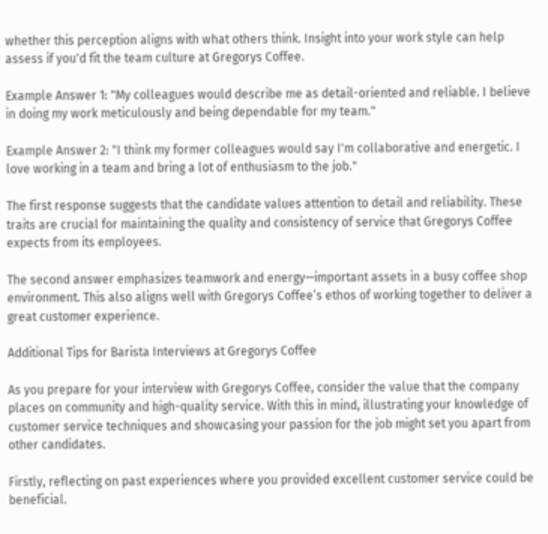whether this perception aligns with what others think. Insight into your work style can help assess if you'd fit the team culture at Gregorys Coffee.

Example Answer 1: "My colleagues would describe me as detail-oriented and reliable. I believe in doing my work meticulously and being dependable for my team."

Example Answer 2: "I think my former colleagues would say I'm collaborative and energetic. I love working in a team and bring a lot of enthusiasm to the job."

The first response suggests that the candidate values attention to detail and reliability. These traits are crucial for maintaining the quality and consistency of service that Gregorys Coffee expects from its employees.

The second answer emphasizes teamwork and energy—important assets in a busy coffee shop environment. This also aligns well with Gregorys Coffee’s ethos of working together to deliver a great customer experience.

Additional Tips for Barista Interviews at Gregorys Coffee

As you prepare for your interview with Gregorys Coffee, consider the value that the company places on community and high-quality service. With this in mind, illustrating your knowledge of customer service techniques and showcasing your passion for the job might set you apart from other candidates.

Firstly, reflecting on past experiences where you provided excellent customer service could be beneficial.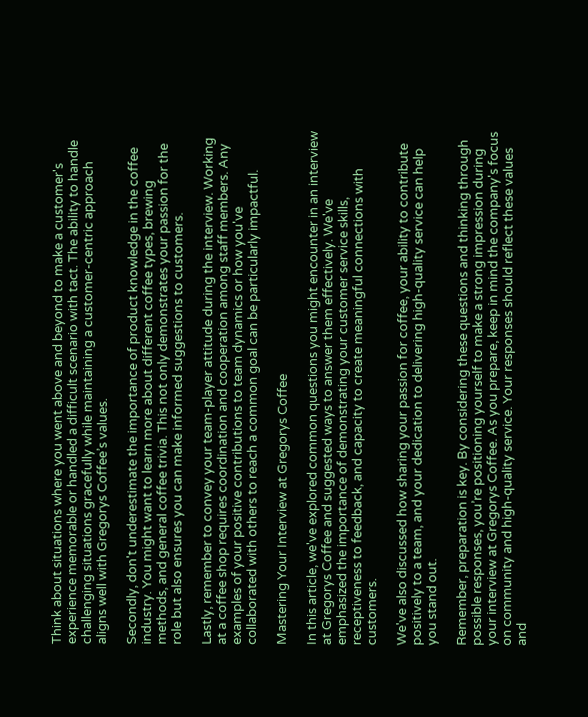Think about situations where you went above and beyond to make a customer's experience memorable or handled a difficult scenario with tact. The ability to handle challenging situations gracefully while maintaining a customer-centric approach aligns well with Gregorys Coffee’s values.

Secondly, don't underestimate the importance of product knowledge in the coffee industry. You might want to learn more about different coffee types, brewing methods, and general coffee trivia. This not only demonstrates your passion for the role but also ensures you can make informed suggestions to customers.

Lastly, remember to convey your team-player attitude during the interview. Working at a coffee shop requires coordination and cooperation among staff members. Any examples of your positive contributions to team dynamics or how you've collaborated with others to reach a common goal can be particularly impactful.

Mastering Your Interview at Gregorys Coffee

In this article, we've explored common questions you might encounter in an interview at Gregorys Coffee and suggested ways to answer them effectively. We've emphasized the importance of demonstrating your customer service skills, receptiveness to feedback, and capacity to create meaningful connections with customers.

We've also discussed how sharing your passion for coffee, your ability to contribute positively to a team, and your dedication to delivering high-quality service can help you stand out.

Remember, preparation is key. By considering these questions and thinking through possible responses, you’re positioning yourself to make a strong impression during your interview at Gregorys Coffee. As you prepare, keep in mind the company's focus on community and high-quality service. Your responses should reflect these values and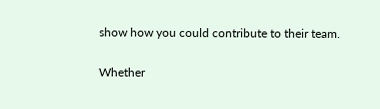show how you could contribute to their team.

Whether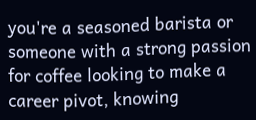you're a seasoned barista or someone with a strong passion for coffee looking to make a career pivot, knowing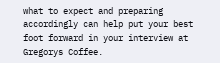what to expect and preparing accordingly can help put your best foot forward in your interview at Gregorys Coffee.